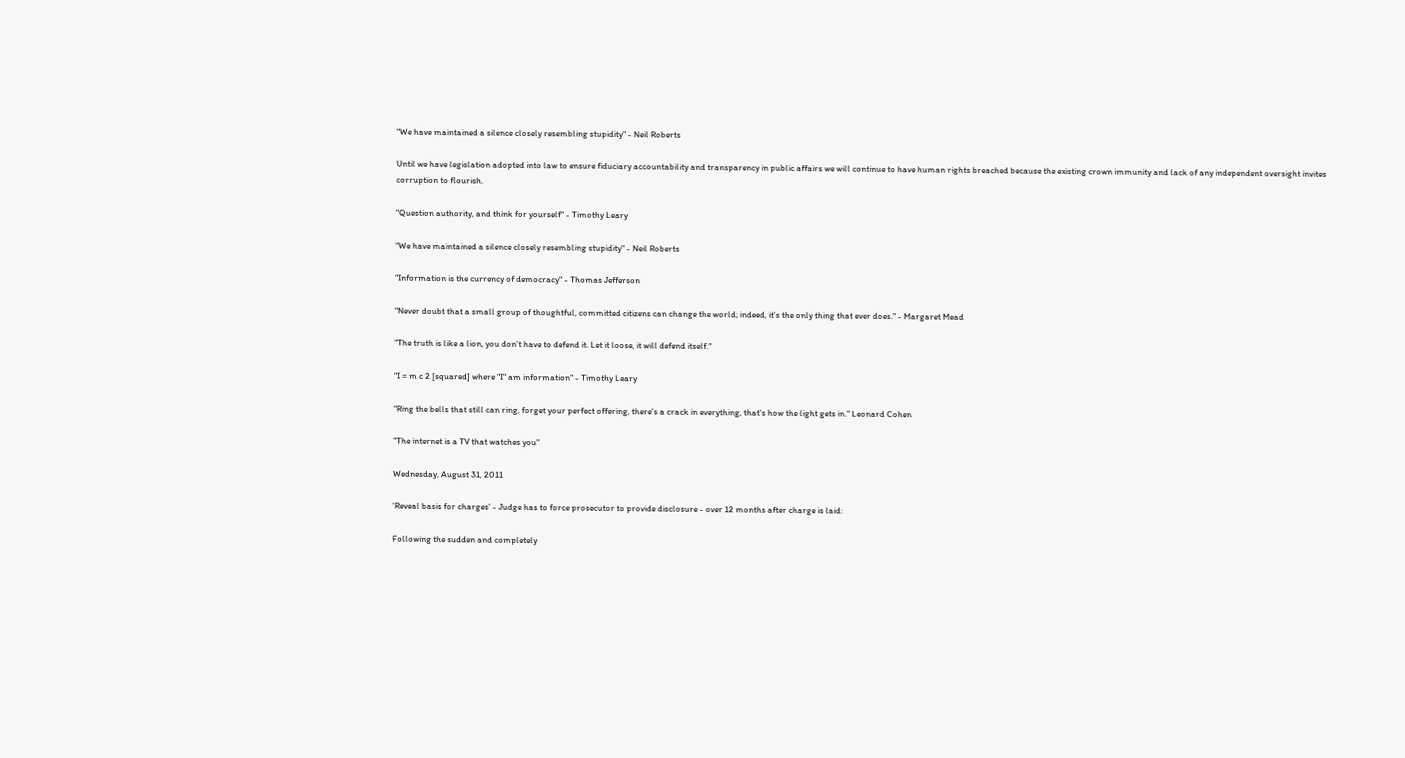"We have maintained a silence closely resembling stupidity" - Neil Roberts

Until we have legislation adopted into law to ensure fiduciary accountability and transparency in public affairs we will continue to have human rights breached because the existing crown immunity and lack of any independent oversight invites corruption to flourish.

"Question authority, and think for yourself" - Timothy Leary

"We have maintained a silence closely resembling stupidity" - Neil Roberts

"Information is the currency of democracy" - Thomas Jefferson

"Never doubt that a small group of thoughtful, committed citizens can change the world; indeed, it's the only thing that ever does." - Margaret Mead

"The truth is like a lion, you don't have to defend it. Let it loose, it will defend itself."

"I = m c 2 [squared] where "I" am information" - Timothy Leary

"Ring the bells that still can ring, forget your perfect offering, there's a crack in everything, that's how the light gets in." Leonard Cohen

"The internet is a TV that watches you"

Wednesday, August 31, 2011

'Reveal basis for charges' - Judge has to force prosecutor to provide disclosure - over 12 months after charge is laid:

Following the sudden and completely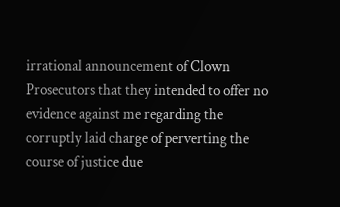irrational announcement of Clown Prosecutors that they intended to offer no evidence against me regarding the corruptly laid charge of perverting the course of justice due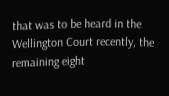that was to be heard in the Wellington Court recently, the remaining eight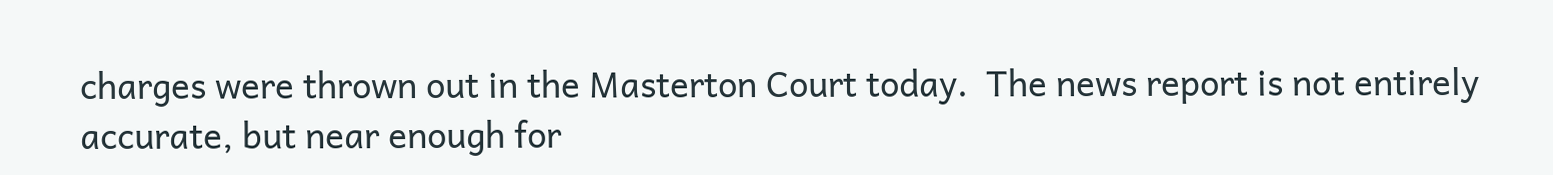charges were thrown out in the Masterton Court today.  The news report is not entirely accurate, but near enough for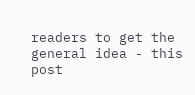readers to get the general idea - this post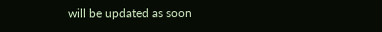will be updated as soon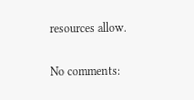resources allow.

No comments: